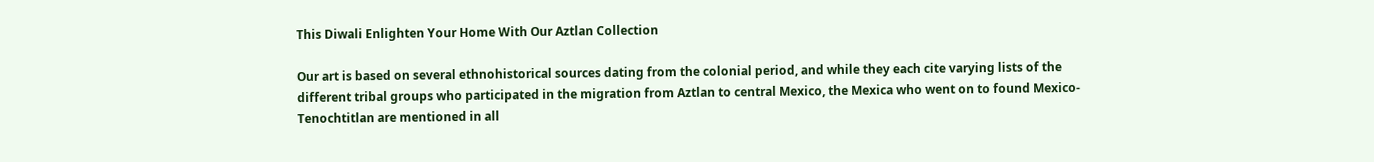This Diwali Enlighten Your Home With Our Aztlan Collection

Our art is based on several ethnohistorical sources dating from the colonial period, and while they each cite varying lists of the different tribal groups who participated in the migration from Aztlan to central Mexico, the Mexica who went on to found Mexico-Tenochtitlan are mentioned in all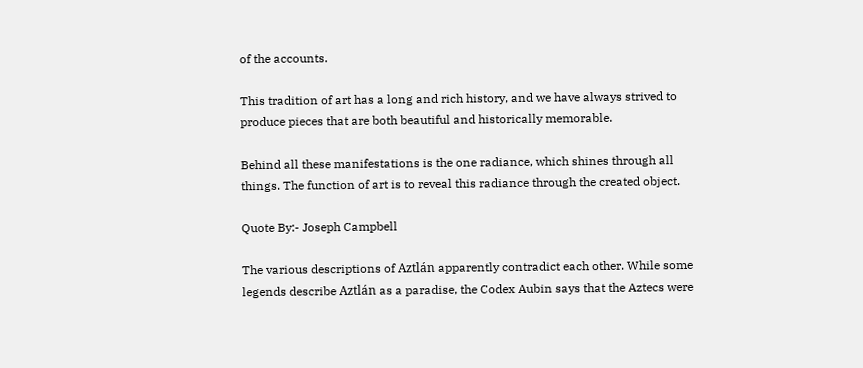of the accounts.

This tradition of art has a long and rich history, and we have always strived to produce pieces that are both beautiful and historically memorable.

Behind all these manifestations is the one radiance, which shines through all things. The function of art is to reveal this radiance through the created object.

Quote By:- Joseph Campbell

The various descriptions of Aztlán apparently contradict each other. While some legends describe Aztlán as a paradise, the Codex Aubin says that the Aztecs were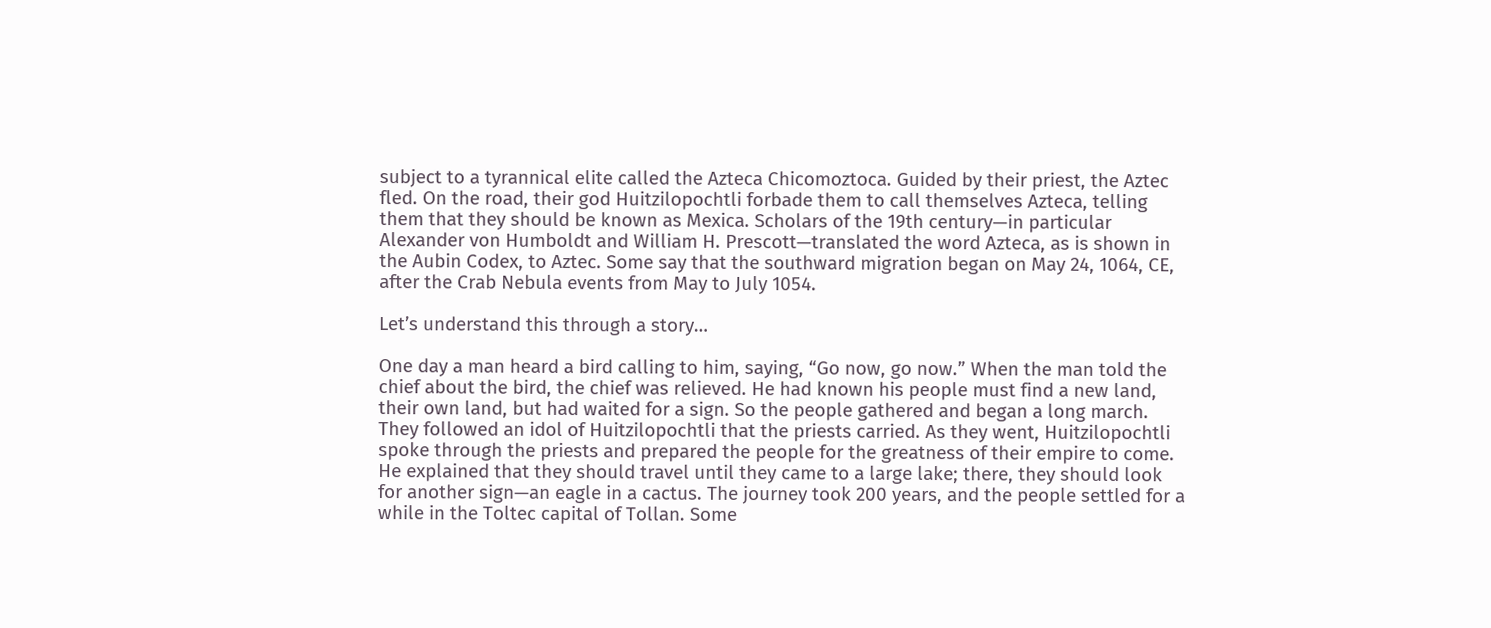subject to a tyrannical elite called the Azteca Chicomoztoca. Guided by their priest, the Aztec fled. On the road, their god Huitzilopochtli forbade them to call themselves Azteca, telling them that they should be known as Mexica. Scholars of the 19th century—in particular Alexander von Humboldt and William H. Prescott—translated the word Azteca, as is shown in the Aubin Codex, to Aztec. Some say that the southward migration began on May 24, 1064, CE, after the Crab Nebula events from May to July 1054.

Let’s understand this through a story…

One day a man heard a bird calling to him, saying, “Go now, go now.” When the man told the chief about the bird, the chief was relieved. He had known his people must find a new land, their own land, but had waited for a sign. So the people gathered and began a long march. They followed an idol of Huitzilopochtli that the priests carried. As they went, Huitzilopochtli spoke through the priests and prepared the people for the greatness of their empire to come. He explained that they should travel until they came to a large lake; there, they should look for another sign—an eagle in a cactus. The journey took 200 years, and the people settled for a while in the Toltec capital of Tollan. Some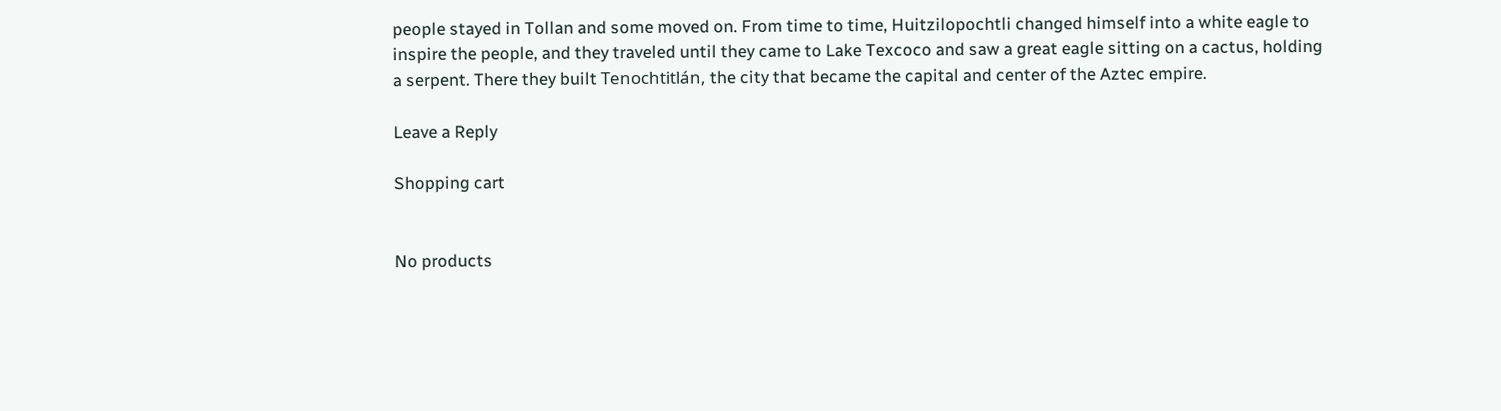people stayed in Tollan and some moved on. From time to time, Huitzilopochtli changed himself into a white eagle to inspire the people, and they traveled until they came to Lake Texcoco and saw a great eagle sitting on a cactus, holding a serpent. There they built Tenochtitlán, the city that became the capital and center of the Aztec empire.

Leave a Reply

Shopping cart


No products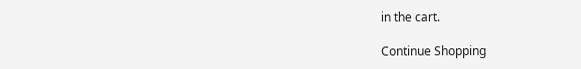in the cart.

Continue Shopping